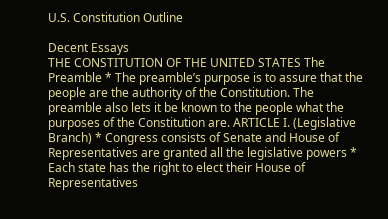U.S. Constitution Outline

Decent Essays
THE CONSTITUTION OF THE UNITED STATES The Preamble * The preamble’s purpose is to assure that the people are the authority of the Constitution. The preamble also lets it be known to the people what the purposes of the Constitution are. ARTICLE I. (Legislative Branch) * Congress consists of Senate and House of Representatives are granted all the legislative powers * Each state has the right to elect their House of Representatives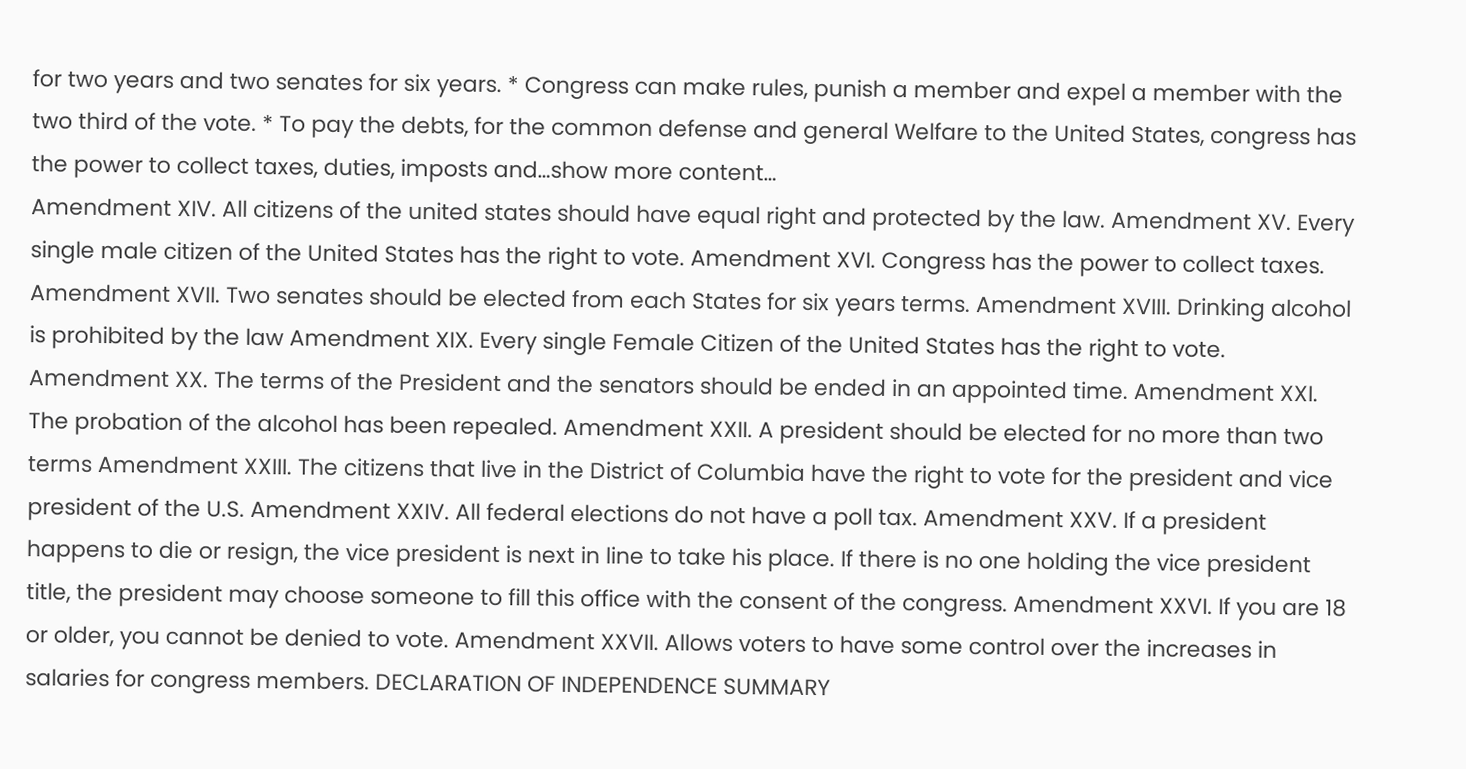for two years and two senates for six years. * Congress can make rules, punish a member and expel a member with the two third of the vote. * To pay the debts, for the common defense and general Welfare to the United States, congress has the power to collect taxes, duties, imposts and…show more content…
Amendment XIV. All citizens of the united states should have equal right and protected by the law. Amendment XV. Every single male citizen of the United States has the right to vote. Amendment XVI. Congress has the power to collect taxes. Amendment XVII. Two senates should be elected from each States for six years terms. Amendment XVIII. Drinking alcohol is prohibited by the law Amendment XIX. Every single Female Citizen of the United States has the right to vote. Amendment XX. The terms of the President and the senators should be ended in an appointed time. Amendment XXI. The probation of the alcohol has been repealed. Amendment XXII. A president should be elected for no more than two terms Amendment XXIII. The citizens that live in the District of Columbia have the right to vote for the president and vice president of the U.S. Amendment XXIV. All federal elections do not have a poll tax. Amendment XXV. If a president happens to die or resign, the vice president is next in line to take his place. If there is no one holding the vice president title, the president may choose someone to fill this office with the consent of the congress. Amendment XXVI. If you are 18 or older, you cannot be denied to vote. Amendment XXVII. Allows voters to have some control over the increases in salaries for congress members. DECLARATION OF INDEPENDENCE SUMMARY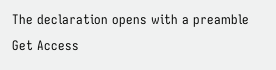The declaration opens with a preamble
Get Access